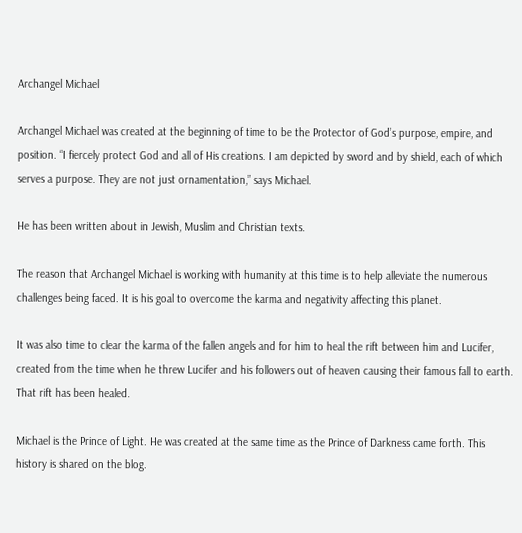Archangel Michael

Archangel Michael was created at the beginning of time to be the Protector of God’s purpose, empire, and position. “I fiercely protect God and all of His creations. I am depicted by sword and by shield, each of which serves a purpose. They are not just ornamentation,” says Michael.

He has been written about in Jewish, Muslim and Christian texts.

The reason that Archangel Michael is working with humanity at this time is to help alleviate the numerous challenges being faced. It is his goal to overcome the karma and negativity affecting this planet.

It was also time to clear the karma of the fallen angels and for him to heal the rift between him and Lucifer, created from the time when he threw Lucifer and his followers out of heaven causing their famous fall to earth. That rift has been healed.

Michael is the Prince of Light. He was created at the same time as the Prince of Darkness came forth. This history is shared on the blog.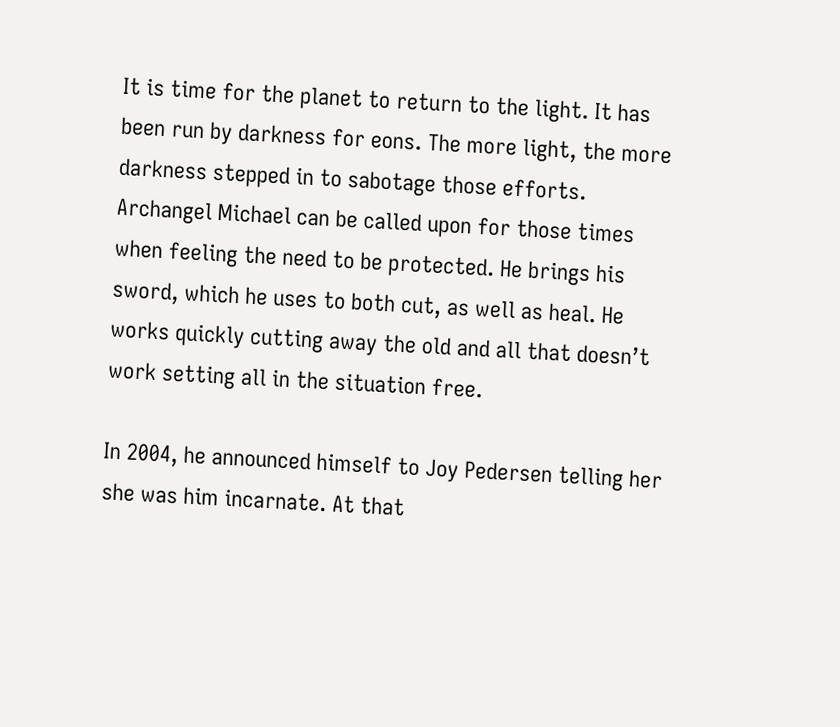It is time for the planet to return to the light. It has been run by darkness for eons. The more light, the more darkness stepped in to sabotage those efforts. Archangel Michael can be called upon for those times when feeling the need to be protected. He brings his sword, which he uses to both cut, as well as heal. He works quickly cutting away the old and all that doesn’t work setting all in the situation free.

In 2004, he announced himself to Joy Pedersen telling her she was him incarnate. At that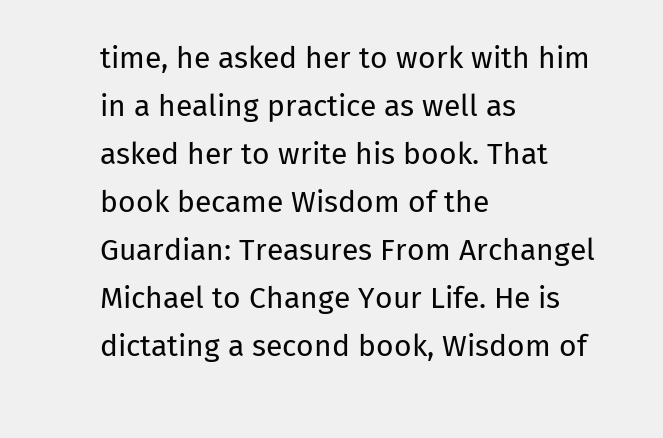time, he asked her to work with him in a healing practice as well as asked her to write his book. That book became Wisdom of the Guardian: Treasures From Archangel Michael to Change Your Life. He is dictating a second book, Wisdom of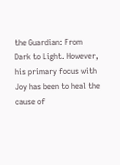the Guardian: From Dark to Light. However, his primary focus with Joy has been to heal the cause of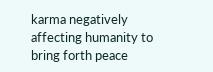karma negatively affecting humanity to bring forth peace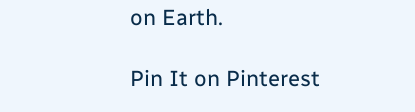on Earth.

Pin It on Pinterest